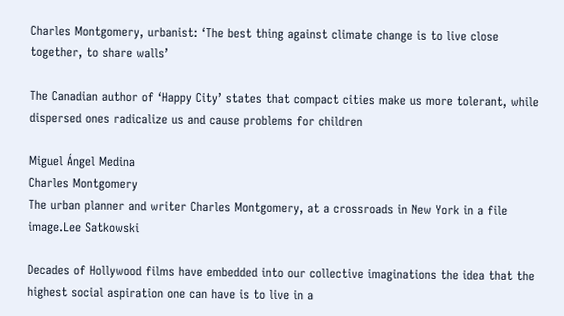Charles Montgomery, urbanist: ‘The best thing against climate change is to live close together, to share walls’

The Canadian author of ‘Happy City’ states that compact cities make us more tolerant, while dispersed ones radicalize us and cause problems for children

Miguel Ángel Medina
Charles Montgomery
The urban planner and writer Charles Montgomery, at a crossroads in New York in a file image.Lee Satkowski

Decades of Hollywood films have embedded into our collective imaginations the idea that the highest social aspiration one can have is to live in a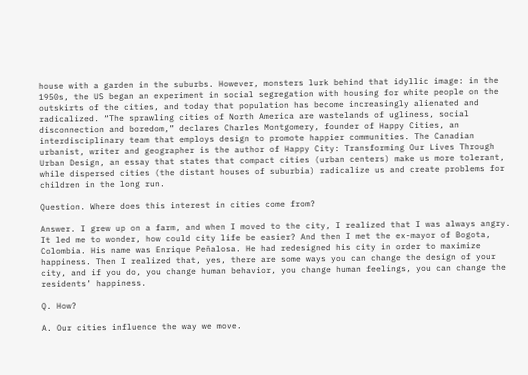house with a garden in the suburbs. However, monsters lurk behind that idyllic image: in the 1950s, the US began an experiment in social segregation with housing for white people on the outskirts of the cities, and today that population has become increasingly alienated and radicalized. “The sprawling cities of North America are wastelands of ugliness, social disconnection and boredom,” declares Charles Montgomery, founder of Happy Cities, an interdisciplinary team that employs design to promote happier communities. The Canadian urbanist, writer and geographer is the author of Happy City: Transforming Our Lives Through Urban Design, an essay that states that compact cities (urban centers) make us more tolerant, while dispersed cities (the distant houses of suburbia) radicalize us and create problems for children in the long run.

Question. Where does this interest in cities come from?

Answer. I grew up on a farm, and when I moved to the city, I realized that I was always angry. It led me to wonder, how could city life be easier? And then I met the ex-mayor of Bogota, Colombia. His name was Enrique Peñalosa. He had redesigned his city in order to maximize happiness. Then I realized that, yes, there are some ways you can change the design of your city, and if you do, you change human behavior, you change human feelings, you can change the residents’ happiness.

Q. How?

A. Our cities influence the way we move.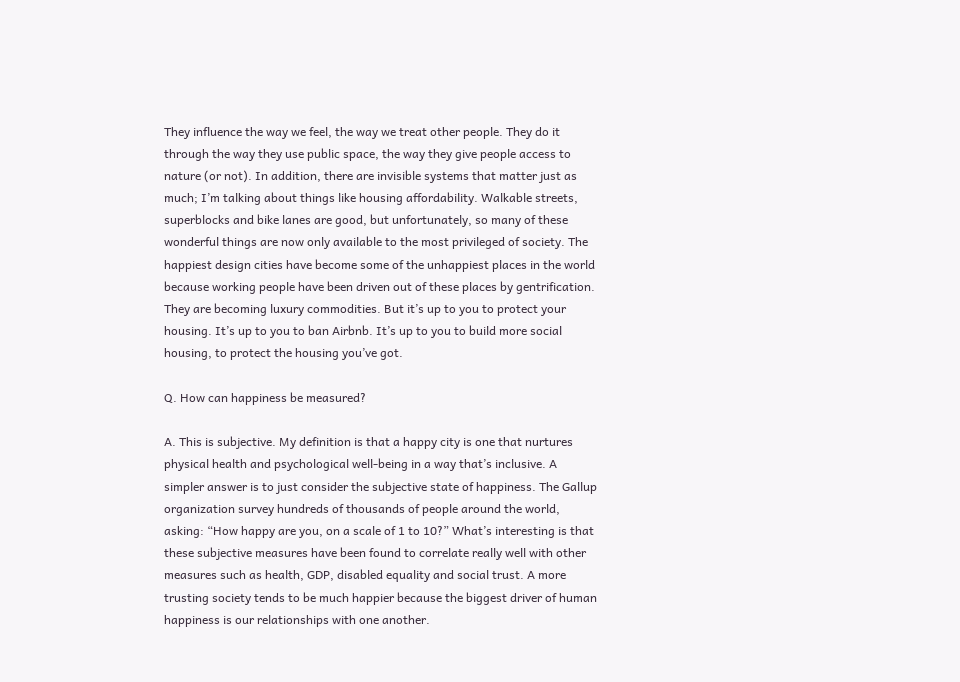They influence the way we feel, the way we treat other people. They do it through the way they use public space, the way they give people access to nature (or not). In addition, there are invisible systems that matter just as much; I’m talking about things like housing affordability. Walkable streets, superblocks and bike lanes are good, but unfortunately, so many of these wonderful things are now only available to the most privileged of society. The happiest design cities have become some of the unhappiest places in the world because working people have been driven out of these places by gentrification. They are becoming luxury commodities. But it’s up to you to protect your housing. It’s up to you to ban Airbnb. It’s up to you to build more social housing, to protect the housing you’ve got.

Q. How can happiness be measured?

A. This is subjective. My definition is that a happy city is one that nurtures physical health and psychological well-being in a way that’s inclusive. A simpler answer is to just consider the subjective state of happiness. The Gallup organization survey hundreds of thousands of people around the world, asking: “How happy are you, on a scale of 1 to 10?” What’s interesting is that these subjective measures have been found to correlate really well with other measures such as health, GDP, disabled equality and social trust. A more trusting society tends to be much happier because the biggest driver of human happiness is our relationships with one another.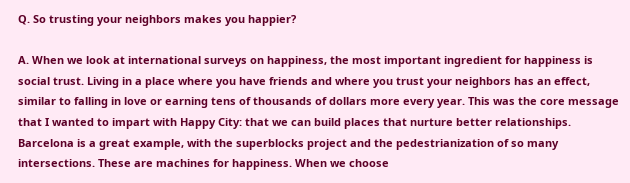Q. So trusting your neighbors makes you happier?

A. When we look at international surveys on happiness, the most important ingredient for happiness is social trust. Living in a place where you have friends and where you trust your neighbors has an effect, similar to falling in love or earning tens of thousands of dollars more every year. This was the core message that I wanted to impart with Happy City: that we can build places that nurture better relationships. Barcelona is a great example, with the superblocks project and the pedestrianization of so many intersections. These are machines for happiness. When we choose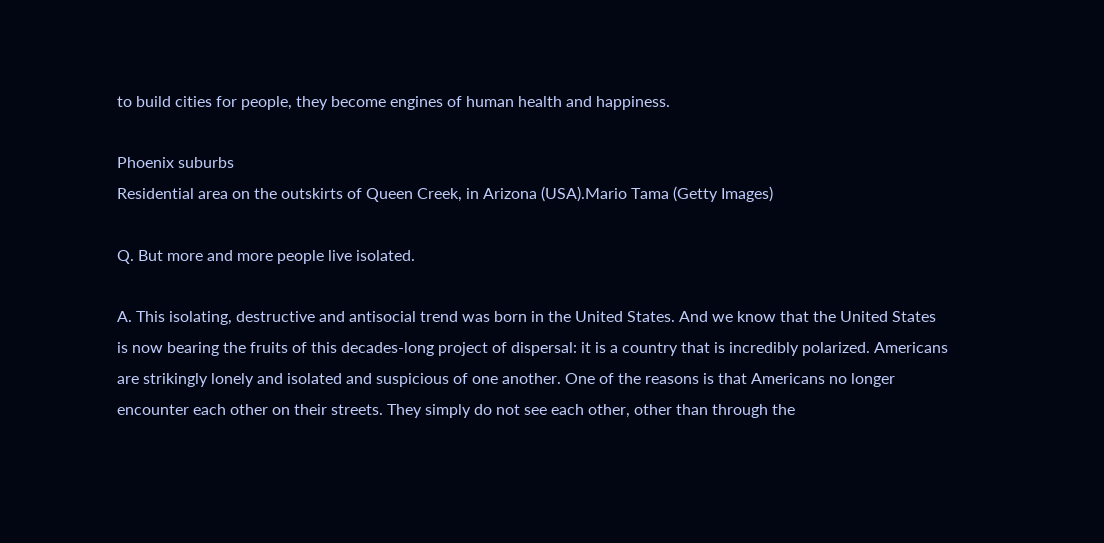to build cities for people, they become engines of human health and happiness.

Phoenix suburbs
Residential area on the outskirts of Queen Creek, in Arizona (USA).Mario Tama (Getty Images)

Q. But more and more people live isolated.

A. This isolating, destructive and antisocial trend was born in the United States. And we know that the United States is now bearing the fruits of this decades-long project of dispersal: it is a country that is incredibly polarized. Americans are strikingly lonely and isolated and suspicious of one another. One of the reasons is that Americans no longer encounter each other on their streets. They simply do not see each other, other than through the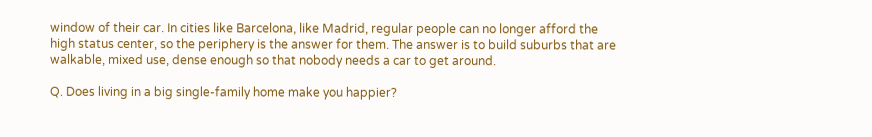window of their car. In cities like Barcelona, like Madrid, regular people can no longer afford the high status center, so the periphery is the answer for them. The answer is to build suburbs that are walkable, mixed use, dense enough so that nobody needs a car to get around.

Q. Does living in a big single-family home make you happier?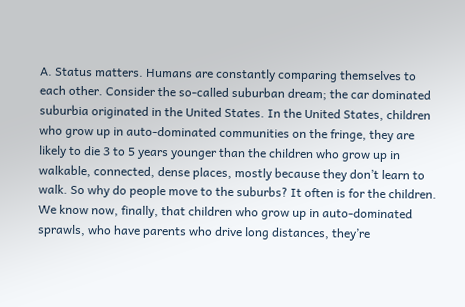A. Status matters. Humans are constantly comparing themselves to each other. Consider the so-called suburban dream; the car dominated suburbia originated in the United States. In the United States, children who grow up in auto-dominated communities on the fringe, they are likely to die 3 to 5 years younger than the children who grow up in walkable, connected, dense places, mostly because they don’t learn to walk. So why do people move to the suburbs? It often is for the children. We know now, finally, that children who grow up in auto-dominated sprawls, who have parents who drive long distances, they’re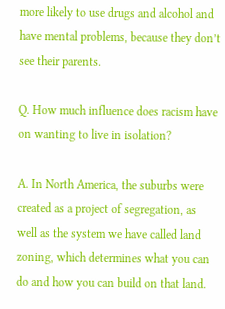more likely to use drugs and alcohol and have mental problems, because they don’t see their parents.

Q. How much influence does racism have on wanting to live in isolation?

A. In North America, the suburbs were created as a project of segregation, as well as the system we have called land zoning, which determines what you can do and how you can build on that land.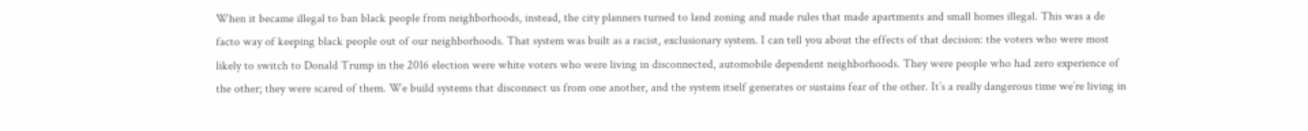When it became illegal to ban black people from neighborhoods, instead, the city planners turned to land zoning and made rules that made apartments and small homes illegal. This was a de facto way of keeping black people out of our neighborhoods. That system was built as a racist, exclusionary system. I can tell you about the effects of that decision: the voters who were most likely to switch to Donald Trump in the 2016 election were white voters who were living in disconnected, automobile dependent neighborhoods. They were people who had zero experience of the other; they were scared of them. We build systems that disconnect us from one another, and the system itself generates or sustains fear of the other. It’s a really dangerous time we’re living in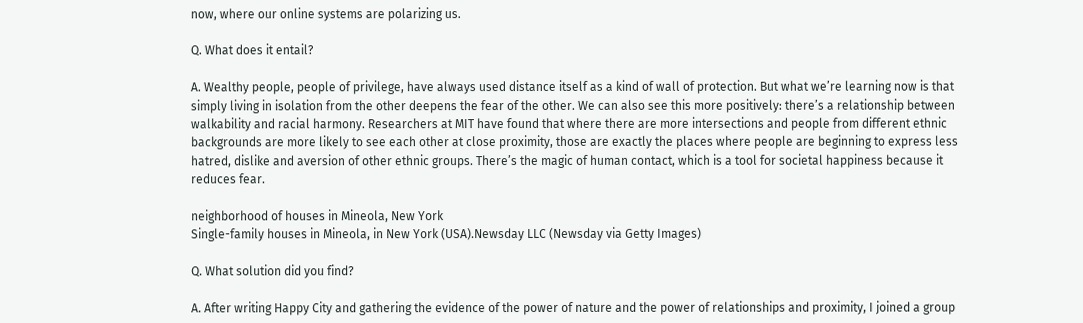now, where our online systems are polarizing us.

Q. What does it entail?

A. Wealthy people, people of privilege, have always used distance itself as a kind of wall of protection. But what we’re learning now is that simply living in isolation from the other deepens the fear of the other. We can also see this more positively: there’s a relationship between walkability and racial harmony. Researchers at MIT have found that where there are more intersections and people from different ethnic backgrounds are more likely to see each other at close proximity, those are exactly the places where people are beginning to express less hatred, dislike and aversion of other ethnic groups. There’s the magic of human contact, which is a tool for societal happiness because it reduces fear.

neighborhood of houses in Mineola, New York
Single-family houses in Mineola, in New York (USA).Newsday LLC (Newsday via Getty Images)

Q. What solution did you find?

A. After writing Happy City and gathering the evidence of the power of nature and the power of relationships and proximity, I joined a group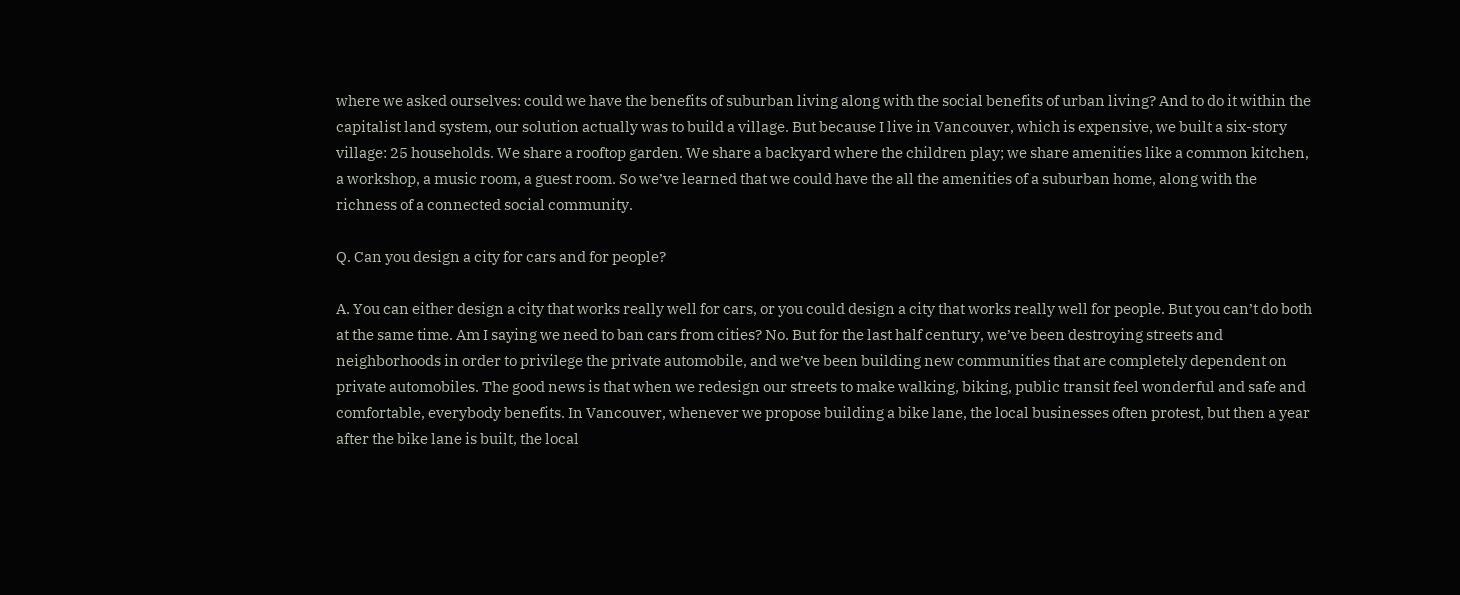where we asked ourselves: could we have the benefits of suburban living along with the social benefits of urban living? And to do it within the capitalist land system, our solution actually was to build a village. But because I live in Vancouver, which is expensive, we built a six-story village: 25 households. We share a rooftop garden. We share a backyard where the children play; we share amenities like a common kitchen, a workshop, a music room, a guest room. So we’ve learned that we could have the all the amenities of a suburban home, along with the richness of a connected social community.

Q. Can you design a city for cars and for people?

A. You can either design a city that works really well for cars, or you could design a city that works really well for people. But you can’t do both at the same time. Am I saying we need to ban cars from cities? No. But for the last half century, we’ve been destroying streets and neighborhoods in order to privilege the private automobile, and we’ve been building new communities that are completely dependent on private automobiles. The good news is that when we redesign our streets to make walking, biking, public transit feel wonderful and safe and comfortable, everybody benefits. In Vancouver, whenever we propose building a bike lane, the local businesses often protest, but then a year after the bike lane is built, the local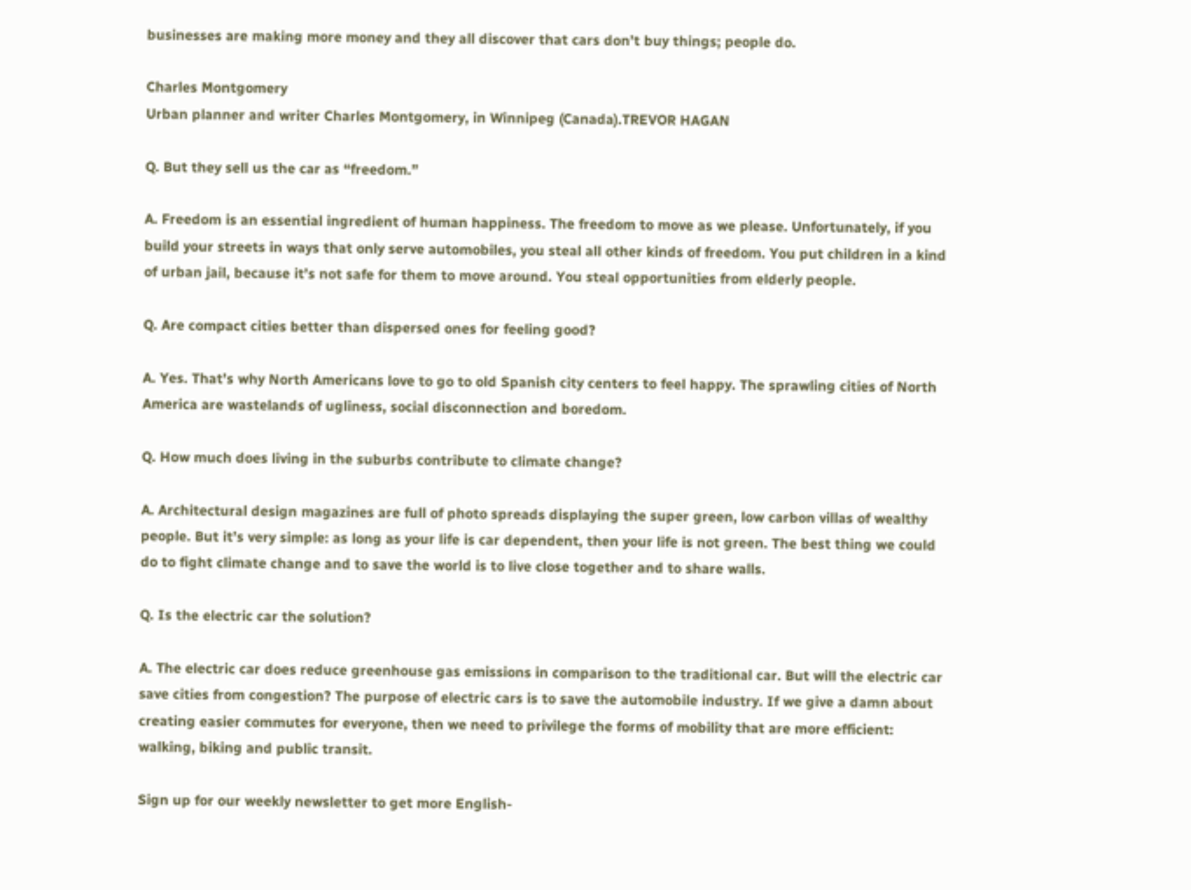businesses are making more money and they all discover that cars don’t buy things; people do.

Charles Montgomery
Urban planner and writer Charles Montgomery, in Winnipeg (Canada).TREVOR HAGAN

Q. But they sell us the car as “freedom.”

A. Freedom is an essential ingredient of human happiness. The freedom to move as we please. Unfortunately, if you build your streets in ways that only serve automobiles, you steal all other kinds of freedom. You put children in a kind of urban jail, because it’s not safe for them to move around. You steal opportunities from elderly people.

Q. Are compact cities better than dispersed ones for feeling good?

A. Yes. That’s why North Americans love to go to old Spanish city centers to feel happy. The sprawling cities of North America are wastelands of ugliness, social disconnection and boredom.

Q. How much does living in the suburbs contribute to climate change?

A. Architectural design magazines are full of photo spreads displaying the super green, low carbon villas of wealthy people. But it’s very simple: as long as your life is car dependent, then your life is not green. The best thing we could do to fight climate change and to save the world is to live close together and to share walls.

Q. Is the electric car the solution?

A. The electric car does reduce greenhouse gas emissions in comparison to the traditional car. But will the electric car save cities from congestion? The purpose of electric cars is to save the automobile industry. If we give a damn about creating easier commutes for everyone, then we need to privilege the forms of mobility that are more efficient: walking, biking and public transit.

Sign up for our weekly newsletter to get more English-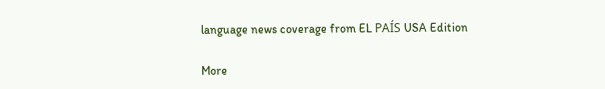language news coverage from EL PAÍS USA Edition

More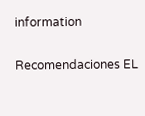information

Recomendaciones EL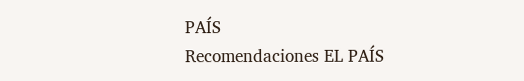PAÍS
Recomendaciones EL PAÍS